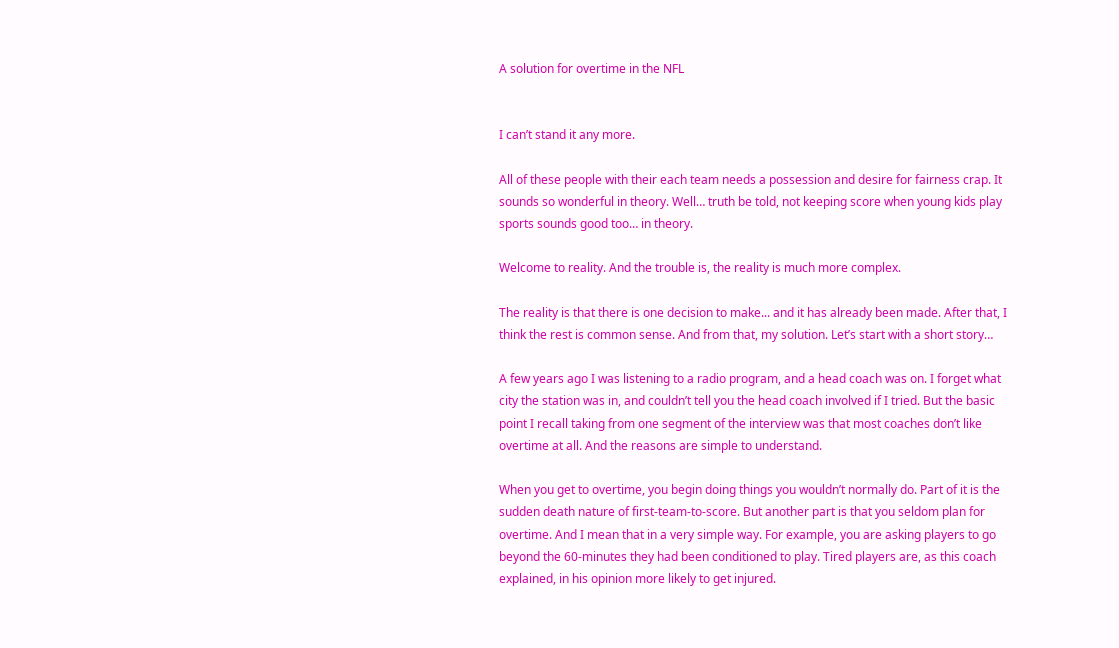A solution for overtime in the NFL


I can’t stand it any more.

All of these people with their each team needs a possession and desire for fairness crap. It sounds so wonderful in theory. Well… truth be told, not keeping score when young kids play sports sounds good too… in theory.

Welcome to reality. And the trouble is, the reality is much more complex.

The reality is that there is one decision to make... and it has already been made. After that, I think the rest is common sense. And from that, my solution. Let’s start with a short story…

A few years ago I was listening to a radio program, and a head coach was on. I forget what city the station was in, and couldn’t tell you the head coach involved if I tried. But the basic point I recall taking from one segment of the interview was that most coaches don’t like overtime at all. And the reasons are simple to understand.

When you get to overtime, you begin doing things you wouldn’t normally do. Part of it is the sudden death nature of first-team-to-score. But another part is that you seldom plan for overtime. And I mean that in a very simple way. For example, you are asking players to go beyond the 60-minutes they had been conditioned to play. Tired players are, as this coach explained, in his opinion more likely to get injured.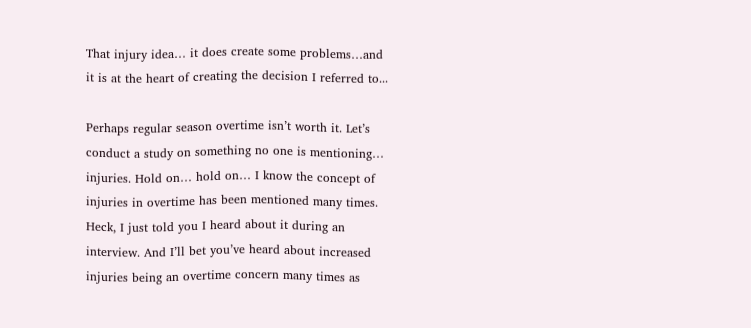That injury idea… it does create some problems…and it is at the heart of creating the decision I referred to...

Perhaps regular season overtime isn’t worth it. Let’s conduct a study on something no one is mentioning… injuries. Hold on… hold on… I know the concept of injuries in overtime has been mentioned many times. Heck, I just told you I heard about it during an interview. And I’ll bet you’ve heard about increased injuries being an overtime concern many times as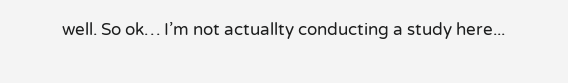well. So ok… I’m not actuallty conducting a study here...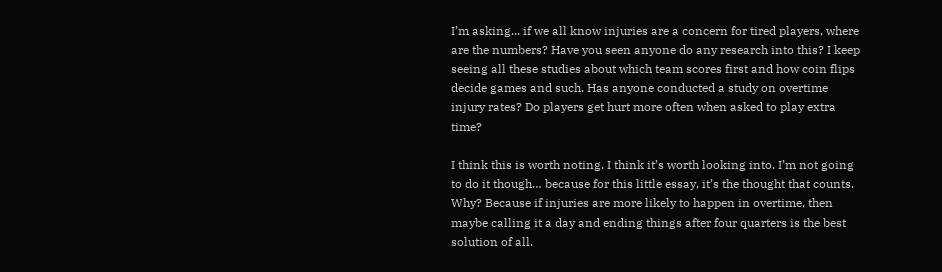I’m asking... if we all know injuries are a concern for tired players, where are the numbers? Have you seen anyone do any research into this? I keep seeing all these studies about which team scores first and how coin flips decide games and such. Has anyone conducted a study on overtime injury rates? Do players get hurt more often when asked to play extra time?

I think this is worth noting. I think it’s worth looking into. I’m not going to do it though… because for this little essay, it’s the thought that counts. Why? Because if injuries are more likely to happen in overtime, then maybe calling it a day and ending things after four quarters is the best solution of all.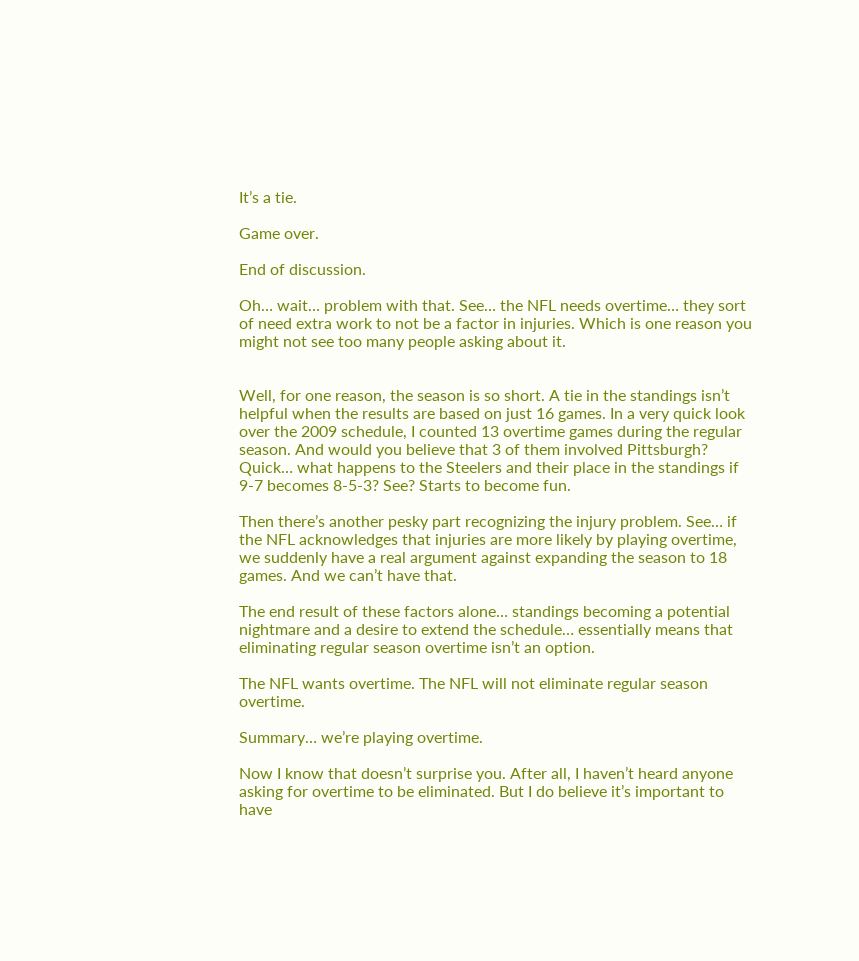It’s a tie.

Game over.

End of discussion.

Oh… wait… problem with that. See… the NFL needs overtime… they sort of need extra work to not be a factor in injuries. Which is one reason you might not see too many people asking about it.


Well, for one reason, the season is so short. A tie in the standings isn’t helpful when the results are based on just 16 games. In a very quick look over the 2009 schedule, I counted 13 overtime games during the regular season. And would you believe that 3 of them involved Pittsburgh? Quick… what happens to the Steelers and their place in the standings if 9-7 becomes 8-5-3? See? Starts to become fun.

Then there’s another pesky part recognizing the injury problem. See… if the NFL acknowledges that injuries are more likely by playing overtime, we suddenly have a real argument against expanding the season to 18 games. And we can’t have that.

The end result of these factors alone… standings becoming a potential nightmare and a desire to extend the schedule… essentially means that eliminating regular season overtime isn’t an option.

The NFL wants overtime. The NFL will not eliminate regular season overtime.

Summary… we’re playing overtime.

Now I know that doesn’t surprise you. After all, I haven’t heard anyone asking for overtime to be eliminated. But I do believe it’s important to have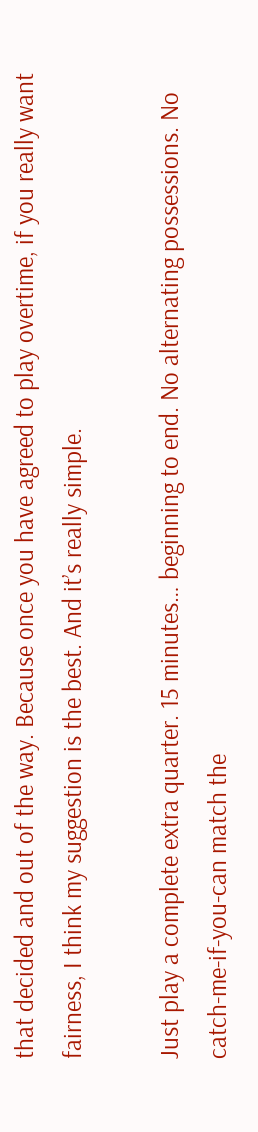that decided and out of the way. Because once you have agreed to play overtime, if you really want fairness, I think my suggestion is the best. And it’s really simple.

Just play a complete extra quarter. 15 minutes… beginning to end. No alternating possessions. No catch-me-if-you-can match the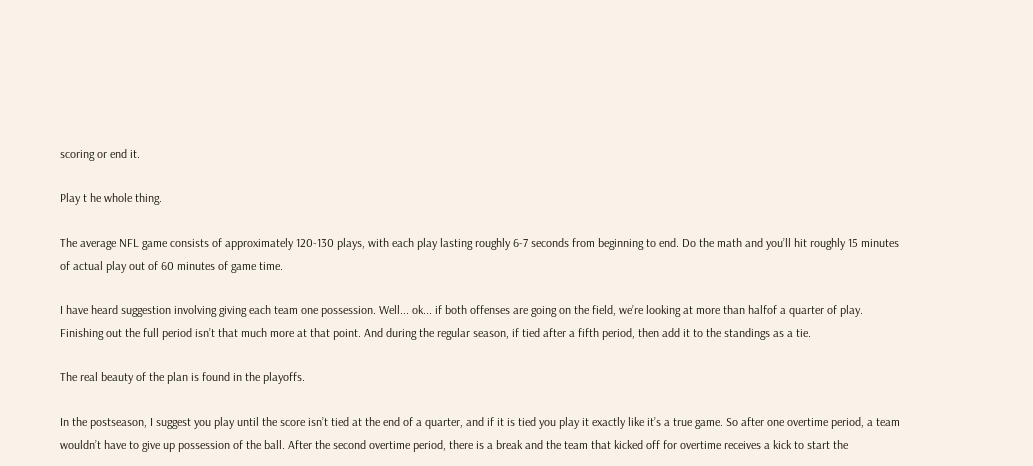scoring or end it.

Play t he whole thing.

The average NFL game consists of approximately 120-130 plays, with each play lasting roughly 6-7 seconds from beginning to end. Do the math and you’ll hit roughly 15 minutes of actual play out of 60 minutes of game time.

I have heard suggestion involving giving each team one possession. Well... ok... if both offenses are going on the field, we’re looking at more than halfof a quarter of play. Finishing out the full period isn’t that much more at that point. And during the regular season, if tied after a fifth period, then add it to the standings as a tie.

The real beauty of the plan is found in the playoffs.

In the postseason, I suggest you play until the score isn’t tied at the end of a quarter, and if it is tied you play it exactly like it’s a true game. So after one overtime period, a team wouldn’t have to give up possession of the ball. After the second overtime period, there is a break and the team that kicked off for overtime receives a kick to start the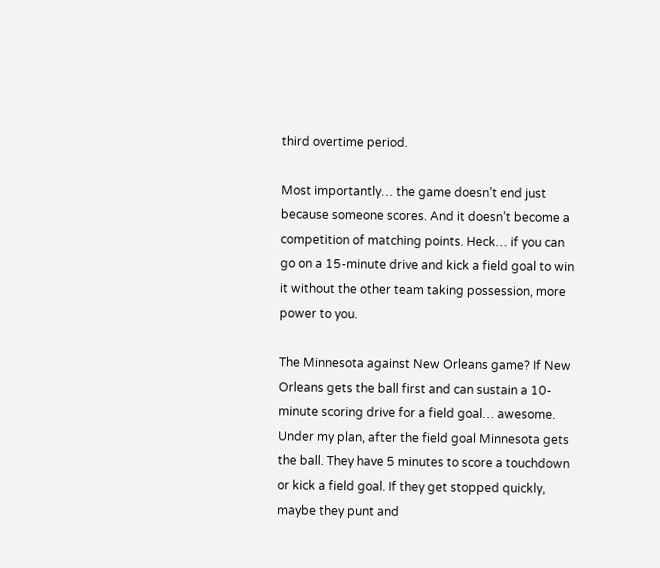third overtime period.

Most importantly… the game doesn’t end just because someone scores. And it doesn’t become a competition of matching points. Heck… if you can go on a 15-minute drive and kick a field goal to win it without the other team taking possession, more power to you.

The Minnesota against New Orleans game? If New Orleans gets the ball first and can sustain a 10-minute scoring drive for a field goal… awesome. Under my plan, after the field goal Minnesota gets the ball. They have 5 minutes to score a touchdown or kick a field goal. If they get stopped quickly, maybe they punt and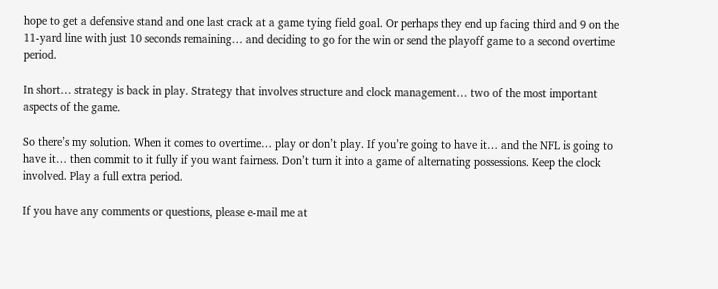hope to get a defensive stand and one last crack at a game tying field goal. Or perhaps they end up facing third and 9 on the 11-yard line with just 10 seconds remaining… and deciding to go for the win or send the playoff game to a second overtime period.

In short… strategy is back in play. Strategy that involves structure and clock management… two of the most important aspects of the game.

So there’s my solution. When it comes to overtime… play or don’t play. If you’re going to have it… and the NFL is going to have it… then commit to it fully if you want fairness. Don’t turn it into a game of alternating possessions. Keep the clock involved. Play a full extra period.

If you have any comments or questions, please e-mail me at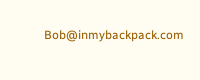Bob@inmybackpack.com